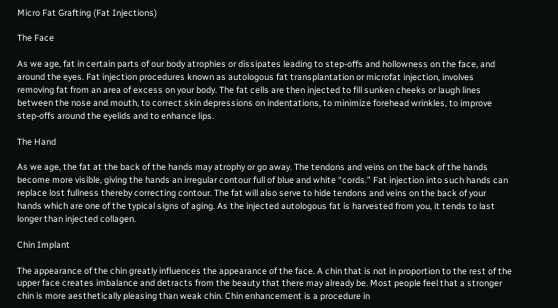Micro Fat Grafting (Fat Injections)

The Face

As we age, fat in certain parts of our body atrophies or dissipates leading to step-offs and hollowness on the face, and around the eyes. Fat injection procedures known as autologous fat transplantation or microfat injection, involves removing fat from an area of excess on your body. The fat cells are then injected to fill sunken cheeks or laugh lines between the nose and mouth, to correct skin depressions on indentations, to minimize forehead wrinkles, to improve step-offs around the eyelids and to enhance lips.

The Hand

As we age, the fat at the back of the hands may atrophy or go away. The tendons and veins on the back of the hands become more visible, giving the hands an irregular contour full of blue and white “cords.” Fat injection into such hands can replace lost fullness thereby correcting contour. The fat will also serve to hide tendons and veins on the back of your hands which are one of the typical signs of aging. As the injected autologous fat is harvested from you, it tends to last longer than injected collagen.

Chin Implant

The appearance of the chin greatly influences the appearance of the face. A chin that is not in proportion to the rest of the upper face creates imbalance and detracts from the beauty that there may already be. Most people feel that a stronger chin is more aesthetically pleasing than weak chin. Chin enhancement is a procedure in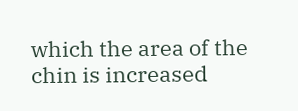which the area of the chin is increased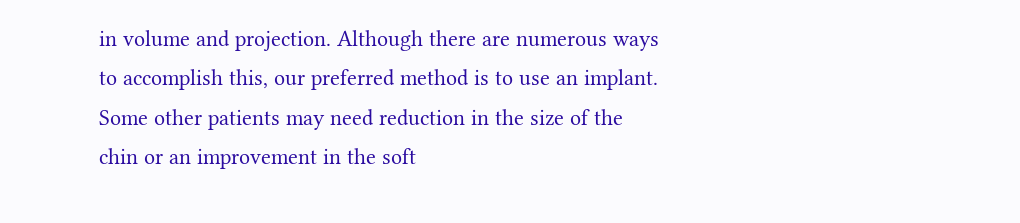in volume and projection. Although there are numerous ways to accomplish this, our preferred method is to use an implant. Some other patients may need reduction in the size of the chin or an improvement in the soft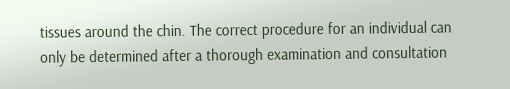tissues around the chin. The correct procedure for an individual can only be determined after a thorough examination and consultation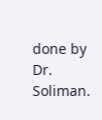done by Dr. Soliman.